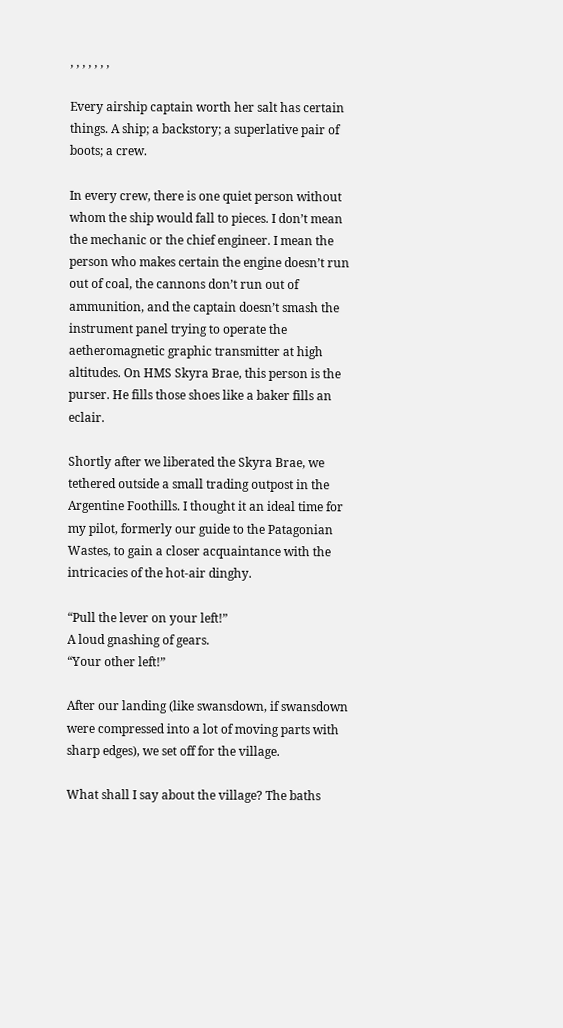, , , , , , ,

Every airship captain worth her salt has certain things. A ship; a backstory; a superlative pair of boots; a crew.

In every crew, there is one quiet person without whom the ship would fall to pieces. I don’t mean the mechanic or the chief engineer. I mean the person who makes certain the engine doesn’t run out of coal, the cannons don’t run out of ammunition, and the captain doesn’t smash the instrument panel trying to operate the aetheromagnetic graphic transmitter at high altitudes. On HMS Skyra Brae, this person is the purser. He fills those shoes like a baker fills an eclair.

Shortly after we liberated the Skyra Brae, we tethered outside a small trading outpost in the Argentine Foothills. I thought it an ideal time for my pilot, formerly our guide to the Patagonian Wastes, to gain a closer acquaintance with the intricacies of the hot-air dinghy.

“Pull the lever on your left!”
A loud gnashing of gears.
“Your other left!”

After our landing (like swansdown, if swansdown were compressed into a lot of moving parts with sharp edges), we set off for the village.

What shall I say about the village? The baths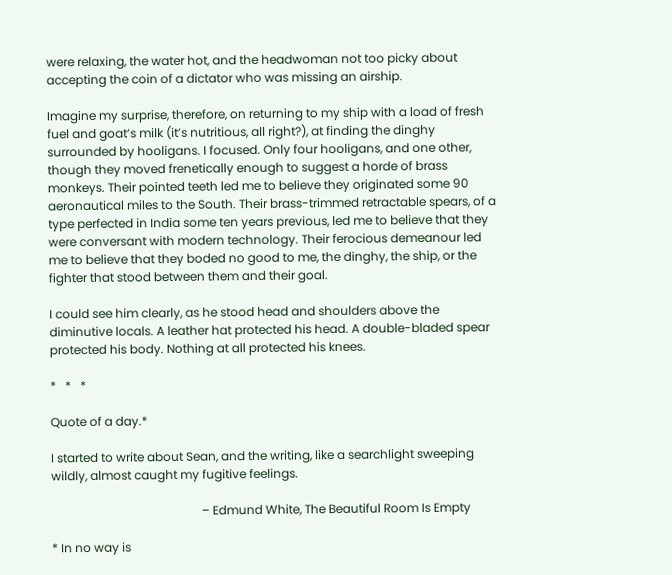were relaxing, the water hot, and the headwoman not too picky about accepting the coin of a dictator who was missing an airship.

Imagine my surprise, therefore, on returning to my ship with a load of fresh fuel and goat’s milk (it’s nutritious, all right?), at finding the dinghy surrounded by hooligans. I focused. Only four hooligans, and one other, though they moved frenetically enough to suggest a horde of brass monkeys. Their pointed teeth led me to believe they originated some 90 aeronautical miles to the South. Their brass-trimmed retractable spears, of a type perfected in India some ten years previous, led me to believe that they were conversant with modern technology. Their ferocious demeanour led me to believe that they boded no good to me, the dinghy, the ship, or the fighter that stood between them and their goal.

I could see him clearly, as he stood head and shoulders above the diminutive locals. A leather hat protected his head. A double-bladed spear protected his body. Nothing at all protected his knees.

*   *   *

Quote of a day.*

I started to write about Sean, and the writing, like a searchlight sweeping wildly, almost caught my fugitive feelings.

                                                  – Edmund White, The Beautiful Room Is Empty

* In no way is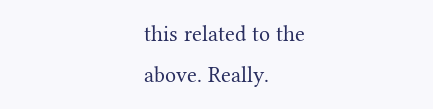this related to the above. Really.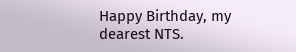Happy Birthday, my dearest NTS.